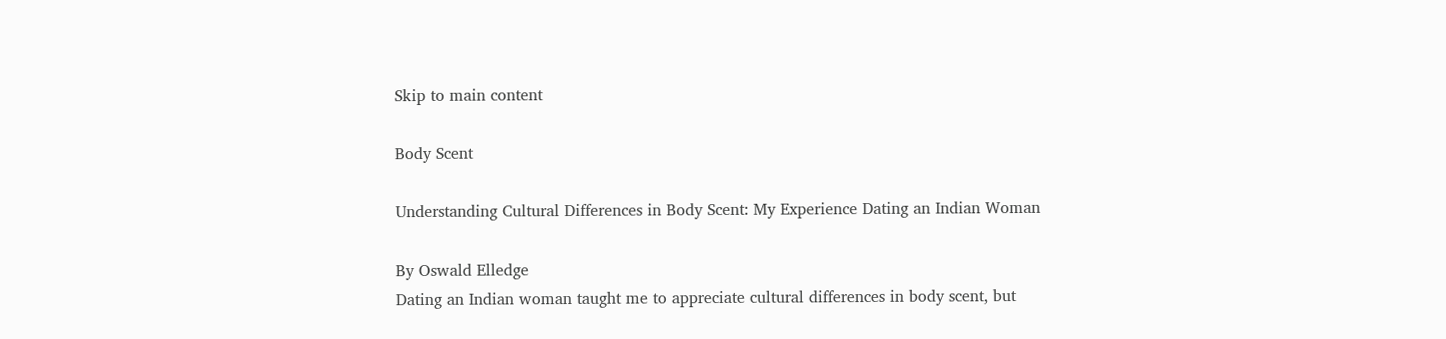Skip to main content

Body Scent

Understanding Cultural Differences in Body Scent: My Experience Dating an Indian Woman

By Oswald Elledge
Dating an Indian woman taught me to appreciate cultural differences in body scent, but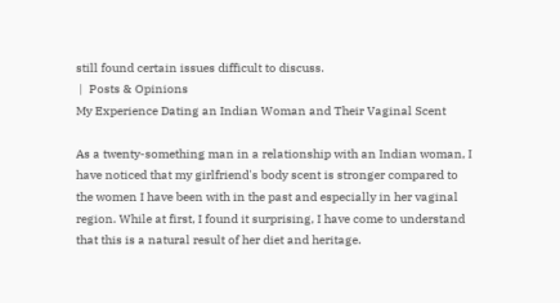still found certain issues difficult to discuss.
 |  Posts & Opinions
My Experience Dating an Indian Woman and Their Vaginal Scent

As a twenty-something man in a relationship with an Indian woman, I have noticed that my girlfriend's body scent is stronger compared to the women I have been with in the past and especially in her vaginal region. While at first, I found it surprising, I have come to understand that this is a natural result of her diet and heritage.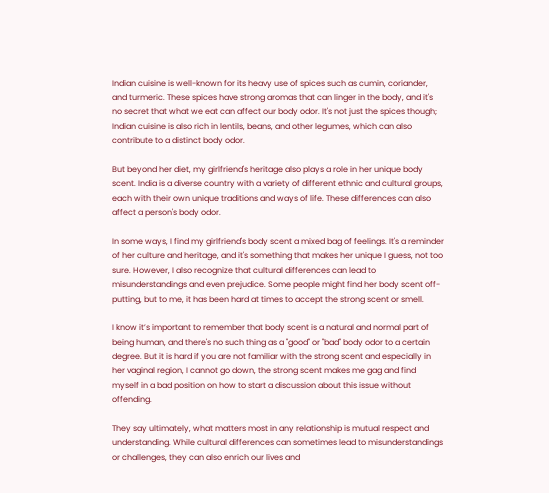Indian cuisine is well-known for its heavy use of spices such as cumin, coriander, and turmeric. These spices have strong aromas that can linger in the body, and it's no secret that what we eat can affect our body odor. It's not just the spices though; Indian cuisine is also rich in lentils, beans, and other legumes, which can also contribute to a distinct body odor.

But beyond her diet, my girlfriend's heritage also plays a role in her unique body scent. India is a diverse country with a variety of different ethnic and cultural groups, each with their own unique traditions and ways of life. These differences can also affect a person's body odor.

In some ways, I find my girlfriend's body scent a mixed bag of feelings. It's a reminder of her culture and heritage, and it's something that makes her unique I guess, not too sure. However, I also recognize that cultural differences can lead to misunderstandings and even prejudice. Some people might find her body scent off-putting, but to me, it has been hard at times to accept the strong scent or smell.

I know it’s important to remember that body scent is a natural and normal part of being human, and there's no such thing as a "good" or "bad" body odor to a certain degree. But it is hard if you are not familiar with the strong scent and especially in her vaginal region, I cannot go down, the strong scent makes me gag and find myself in a bad position on how to start a discussion about this issue without offending.

They say ultimately, what matters most in any relationship is mutual respect and understanding. While cultural differences can sometimes lead to misunderstandings or challenges, they can also enrich our lives and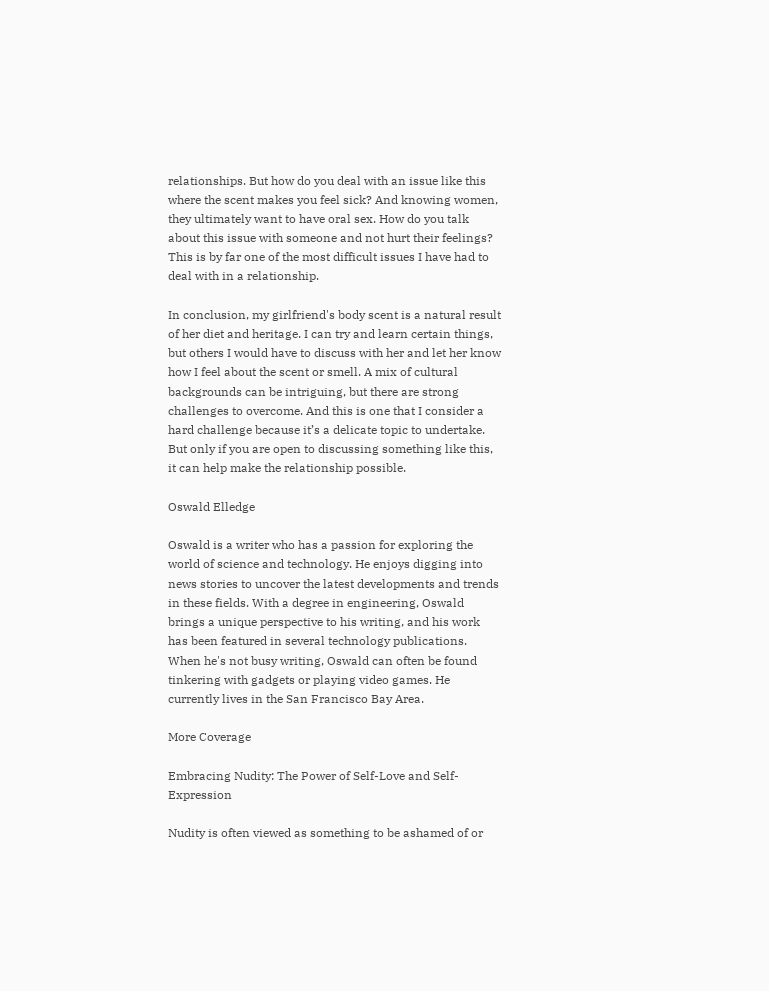relationships. But how do you deal with an issue like this where the scent makes you feel sick? And knowing women, they ultimately want to have oral sex. How do you talk about this issue with someone and not hurt their feelings? This is by far one of the most difficult issues I have had to deal with in a relationship.

In conclusion, my girlfriend's body scent is a natural result of her diet and heritage. I can try and learn certain things, but others I would have to discuss with her and let her know how I feel about the scent or smell. A mix of cultural backgrounds can be intriguing, but there are strong challenges to overcome. And this is one that I consider a hard challenge because it’s a delicate topic to undertake. But only if you are open to discussing something like this, it can help make the relationship possible.

Oswald Elledge

Oswald is a writer who has a passion for exploring the world of science and technology. He enjoys digging into news stories to uncover the latest developments and trends in these fields. With a degree in engineering, Oswald brings a unique perspective to his writing, and his work has been featured in several technology publications. When he's not busy writing, Oswald can often be found tinkering with gadgets or playing video games. He currently lives in the San Francisco Bay Area.

More Coverage

Embracing Nudity: The Power of Self-Love and Self-Expression

Nudity is often viewed as something to be ashamed of or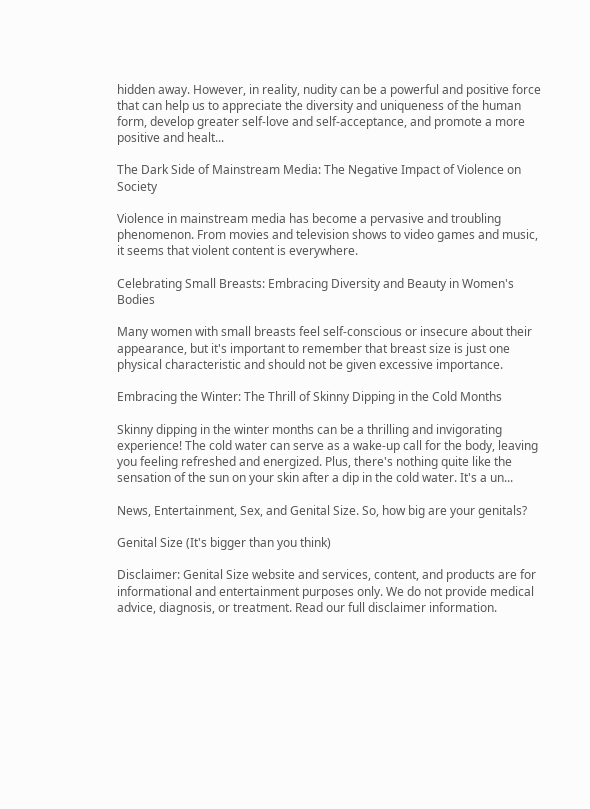hidden away. However, in reality, nudity can be a powerful and positive force that can help us to appreciate the diversity and uniqueness of the human form, develop greater self-love and self-acceptance, and promote a more positive and healt...

The Dark Side of Mainstream Media: The Negative Impact of Violence on Society

Violence in mainstream media has become a pervasive and troubling phenomenon. From movies and television shows to video games and music, it seems that violent content is everywhere.

Celebrating Small Breasts: Embracing Diversity and Beauty in Women's Bodies

Many women with small breasts feel self-conscious or insecure about their appearance, but it's important to remember that breast size is just one physical characteristic and should not be given excessive importance.

Embracing the Winter: The Thrill of Skinny Dipping in the Cold Months

Skinny dipping in the winter months can be a thrilling and invigorating experience! The cold water can serve as a wake-up call for the body, leaving you feeling refreshed and energized. Plus, there's nothing quite like the sensation of the sun on your skin after a dip in the cold water. It's a un...

News, Entertainment, Sex, and Genital Size. So, how big are your genitals?

Genital Size (It's bigger than you think)

Disclaimer: Genital Size website and services, content, and products are for informational and entertainment purposes only. We do not provide medical advice, diagnosis, or treatment. Read our full disclaimer information.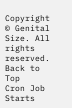Copyright © Genital Size. All rights reserved.
Back to Top
Cron Job Starts